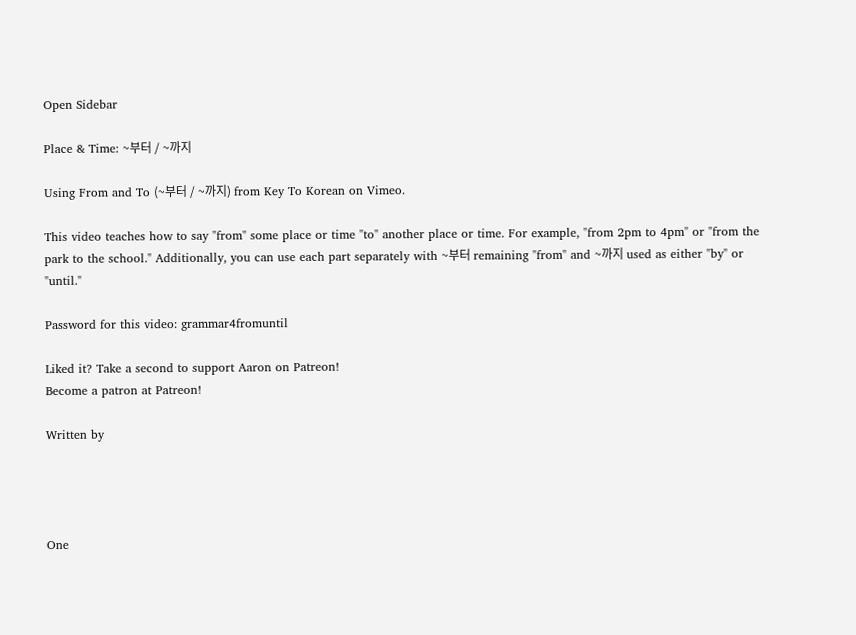Open Sidebar

Place & Time: ~부터 / ~까지

Using From and To (~부터 / ~까지) from Key To Korean on Vimeo.

This video teaches how to say "from" some place or time "to" another place or time. For example, "from 2pm to 4pm" or "from the park to the school." Additionally, you can use each part separately with ~부터 remaining "from" and ~까지 used as either "by" or "until."

Password for this video: grammar4fromuntil

Liked it? Take a second to support Aaron on Patreon!
Become a patron at Patreon!

Written by




One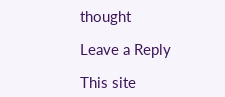thought

Leave a Reply

This site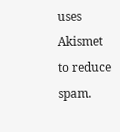uses Akismet to reduce spam.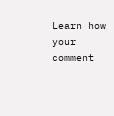Learn how your comment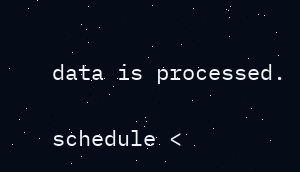data is processed.

schedule <